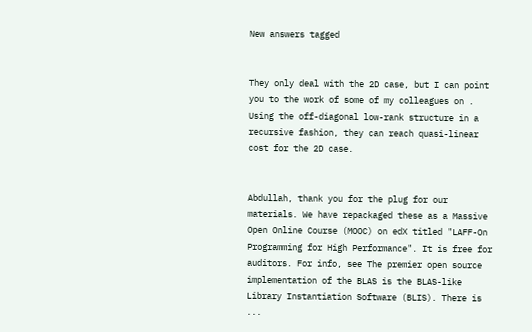New answers tagged


They only deal with the 2D case, but I can point you to the work of some of my colleagues on . Using the off-diagonal low-rank structure in a recursive fashion, they can reach quasi-linear cost for the 2D case.


Abdullah, thank you for the plug for our materials. We have repackaged these as a Massive Open Online Course (MOOC) on edX titled "LAFF-On Programming for High Performance". It is free for auditors. For info, see The premier open source implementation of the BLAS is the BLAS-like Library Instantiation Software (BLIS). There is ...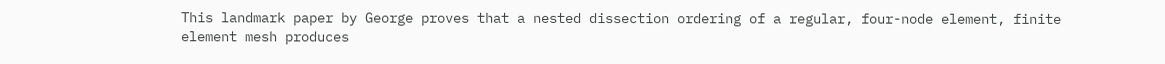This landmark paper by George proves that a nested dissection ordering of a regular, four-node element, finite element mesh produces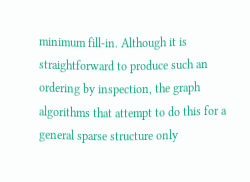minimum fill-in. Although it is straightforward to produce such an ordering by inspection, the graph algorithms that attempt to do this for a general sparse structure only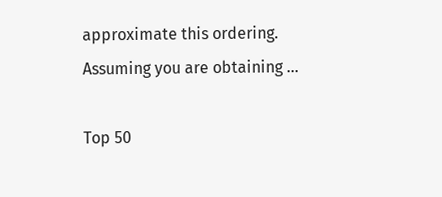approximate this ordering. Assuming you are obtaining ...

Top 50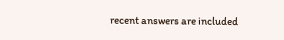recent answers are included